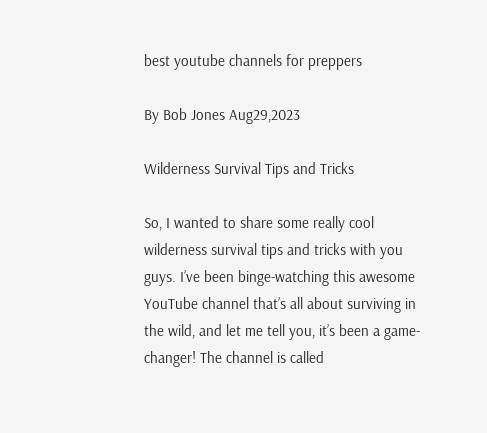best youtube channels for preppers

By Bob Jones Aug29,2023

Wilderness Survival Tips and Tricks

So, I wanted to share some really cool wilderness survival tips and tricks with you guys. I’ve been binge-watching this awesome YouTube channel that’s all about surviving in the wild, and let me tell you, it’s been a game-changer! The channel is called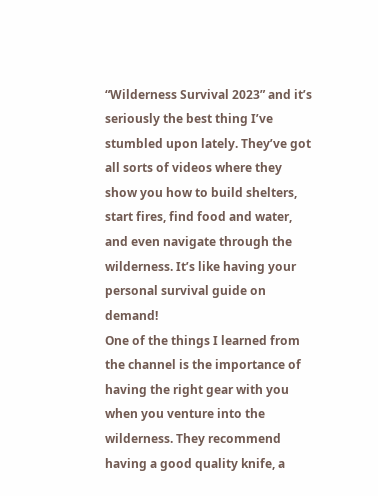“Wilderness Survival 2023” and it’s seriously the best thing I’ve stumbled upon lately. They’ve got all sorts of videos where they show you how to build shelters, start fires, find food and water, and even navigate through the wilderness. It’s like having your personal survival guide on demand!
One of the things I learned from the channel is the importance of having the right gear with you when you venture into the wilderness. They recommend having a good quality knife, a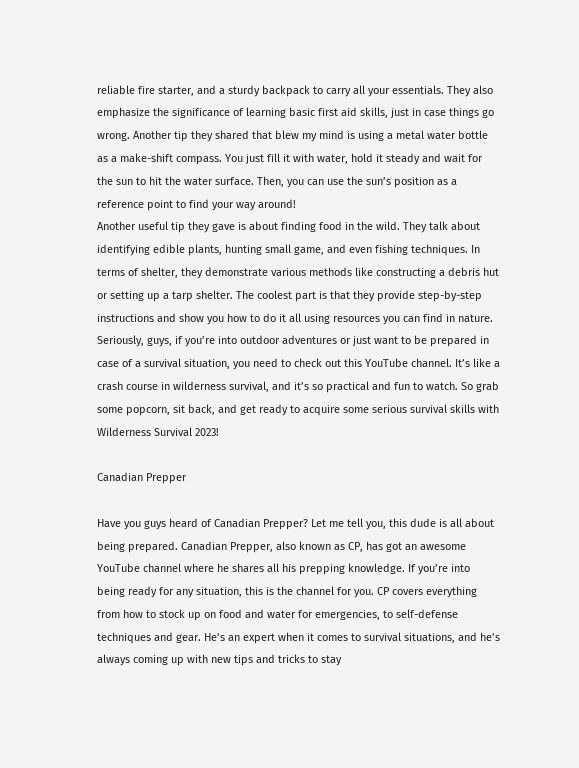reliable fire starter, and a sturdy backpack to carry all your essentials. They also emphasize the significance of learning basic first aid skills, just in case things go wrong. Another tip they shared that blew my mind is using a metal water bottle as a make-shift compass. You just fill it with water, hold it steady and wait for the sun to hit the water surface. Then, you can use the sun’s position as a reference point to find your way around!
Another useful tip they gave is about finding food in the wild. They talk about identifying edible plants, hunting small game, and even fishing techniques. In terms of shelter, they demonstrate various methods like constructing a debris hut or setting up a tarp shelter. The coolest part is that they provide step-by-step instructions and show you how to do it all using resources you can find in nature.
Seriously, guys, if you’re into outdoor adventures or just want to be prepared in case of a survival situation, you need to check out this YouTube channel. It’s like a crash course in wilderness survival, and it’s so practical and fun to watch. So grab some popcorn, sit back, and get ready to acquire some serious survival skills with Wilderness Survival 2023!

Canadian Prepper

Have you guys heard of Canadian Prepper? Let me tell you, this dude is all about being prepared. Canadian Prepper, also known as CP, has got an awesome YouTube channel where he shares all his prepping knowledge. If you’re into being ready for any situation, this is the channel for you. CP covers everything from how to stock up on food and water for emergencies, to self-defense techniques and gear. He’s an expert when it comes to survival situations, and he’s always coming up with new tips and tricks to stay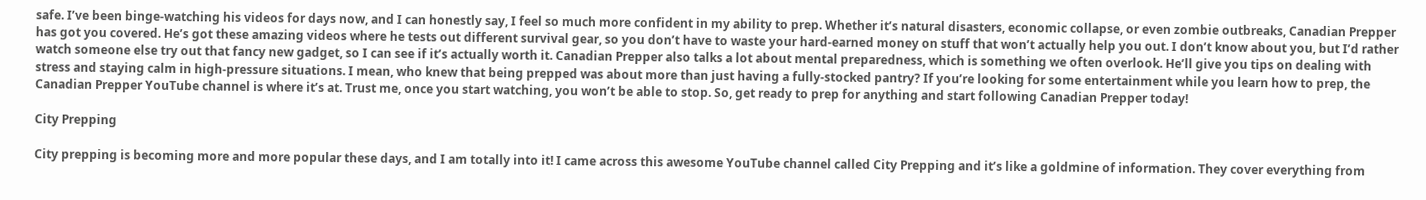safe. I’ve been binge-watching his videos for days now, and I can honestly say, I feel so much more confident in my ability to prep. Whether it’s natural disasters, economic collapse, or even zombie outbreaks, Canadian Prepper has got you covered. He’s got these amazing videos where he tests out different survival gear, so you don’t have to waste your hard-earned money on stuff that won’t actually help you out. I don’t know about you, but I’d rather watch someone else try out that fancy new gadget, so I can see if it’s actually worth it. Canadian Prepper also talks a lot about mental preparedness, which is something we often overlook. He’ll give you tips on dealing with stress and staying calm in high-pressure situations. I mean, who knew that being prepped was about more than just having a fully-stocked pantry? If you’re looking for some entertainment while you learn how to prep, the Canadian Prepper YouTube channel is where it’s at. Trust me, once you start watching, you won’t be able to stop. So, get ready to prep for anything and start following Canadian Prepper today!

City Prepping

City prepping is becoming more and more popular these days, and I am totally into it! I came across this awesome YouTube channel called City Prepping and it’s like a goldmine of information. They cover everything from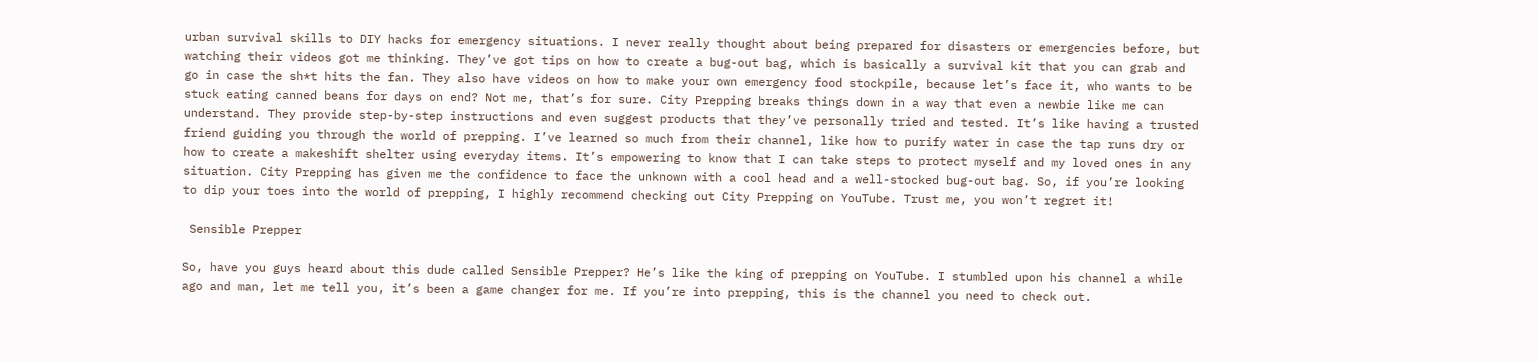urban survival skills to DIY hacks for emergency situations. I never really thought about being prepared for disasters or emergencies before, but watching their videos got me thinking. They’ve got tips on how to create a bug-out bag, which is basically a survival kit that you can grab and go in case the sh*t hits the fan. They also have videos on how to make your own emergency food stockpile, because let’s face it, who wants to be stuck eating canned beans for days on end? Not me, that’s for sure. City Prepping breaks things down in a way that even a newbie like me can understand. They provide step-by-step instructions and even suggest products that they’ve personally tried and tested. It’s like having a trusted friend guiding you through the world of prepping. I’ve learned so much from their channel, like how to purify water in case the tap runs dry or how to create a makeshift shelter using everyday items. It’s empowering to know that I can take steps to protect myself and my loved ones in any situation. City Prepping has given me the confidence to face the unknown with a cool head and a well-stocked bug-out bag. So, if you’re looking to dip your toes into the world of prepping, I highly recommend checking out City Prepping on YouTube. Trust me, you won’t regret it!

 Sensible Prepper

So, have you guys heard about this dude called Sensible Prepper? He’s like the king of prepping on YouTube. I stumbled upon his channel a while ago and man, let me tell you, it’s been a game changer for me. If you’re into prepping, this is the channel you need to check out.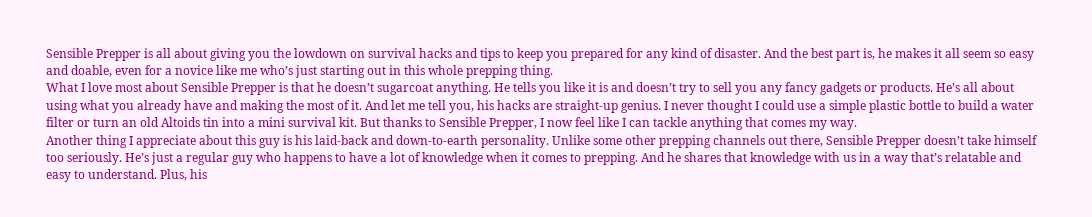Sensible Prepper is all about giving you the lowdown on survival hacks and tips to keep you prepared for any kind of disaster. And the best part is, he makes it all seem so easy and doable, even for a novice like me who’s just starting out in this whole prepping thing.
What I love most about Sensible Prepper is that he doesn’t sugarcoat anything. He tells you like it is and doesn’t try to sell you any fancy gadgets or products. He’s all about using what you already have and making the most of it. And let me tell you, his hacks are straight-up genius. I never thought I could use a simple plastic bottle to build a water filter or turn an old Altoids tin into a mini survival kit. But thanks to Sensible Prepper, I now feel like I can tackle anything that comes my way.
Another thing I appreciate about this guy is his laid-back and down-to-earth personality. Unlike some other prepping channels out there, Sensible Prepper doesn’t take himself too seriously. He’s just a regular guy who happens to have a lot of knowledge when it comes to prepping. And he shares that knowledge with us in a way that’s relatable and easy to understand. Plus, his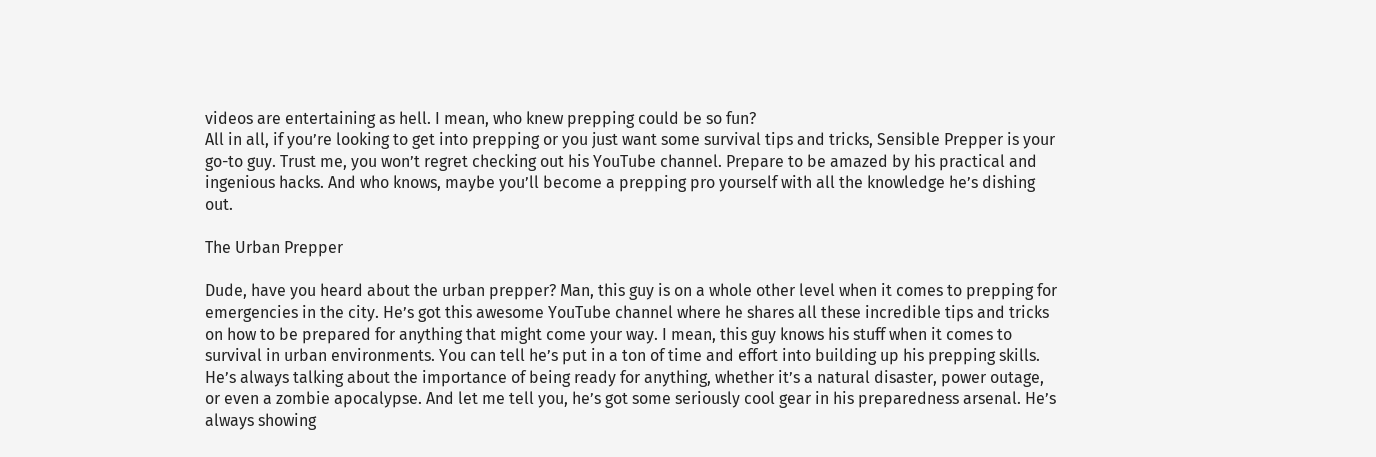videos are entertaining as hell. I mean, who knew prepping could be so fun?
All in all, if you’re looking to get into prepping or you just want some survival tips and tricks, Sensible Prepper is your go-to guy. Trust me, you won’t regret checking out his YouTube channel. Prepare to be amazed by his practical and ingenious hacks. And who knows, maybe you’ll become a prepping pro yourself with all the knowledge he’s dishing out.

The Urban Prepper

Dude, have you heard about the urban prepper? Man, this guy is on a whole other level when it comes to prepping for emergencies in the city. He’s got this awesome YouTube channel where he shares all these incredible tips and tricks on how to be prepared for anything that might come your way. I mean, this guy knows his stuff when it comes to survival in urban environments. You can tell he’s put in a ton of time and effort into building up his prepping skills. He’s always talking about the importance of being ready for anything, whether it’s a natural disaster, power outage, or even a zombie apocalypse. And let me tell you, he’s got some seriously cool gear in his preparedness arsenal. He’s always showing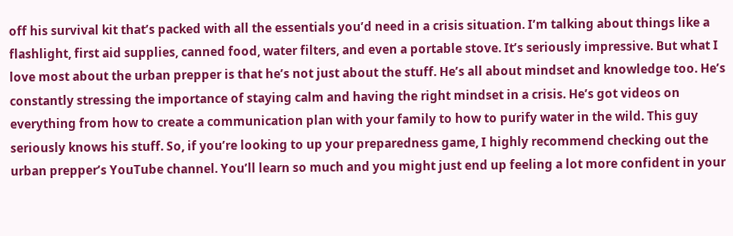off his survival kit that’s packed with all the essentials you’d need in a crisis situation. I’m talking about things like a flashlight, first aid supplies, canned food, water filters, and even a portable stove. It’s seriously impressive. But what I love most about the urban prepper is that he’s not just about the stuff. He’s all about mindset and knowledge too. He’s constantly stressing the importance of staying calm and having the right mindset in a crisis. He’s got videos on everything from how to create a communication plan with your family to how to purify water in the wild. This guy seriously knows his stuff. So, if you’re looking to up your preparedness game, I highly recommend checking out the urban prepper’s YouTube channel. You’ll learn so much and you might just end up feeling a lot more confident in your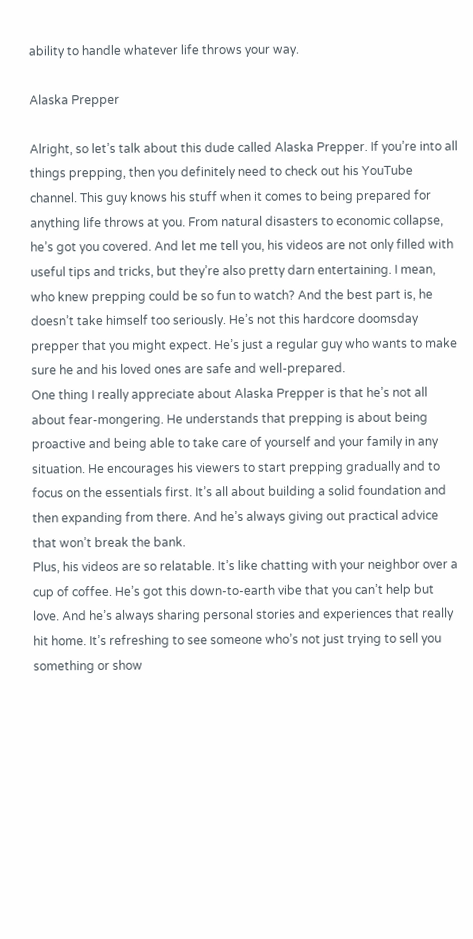ability to handle whatever life throws your way.

Alaska Prepper

Alright, so let’s talk about this dude called Alaska Prepper. If you’re into all things prepping, then you definitely need to check out his YouTube channel. This guy knows his stuff when it comes to being prepared for anything life throws at you. From natural disasters to economic collapse, he’s got you covered. And let me tell you, his videos are not only filled with useful tips and tricks, but they’re also pretty darn entertaining. I mean, who knew prepping could be so fun to watch? And the best part is, he doesn’t take himself too seriously. He’s not this hardcore doomsday prepper that you might expect. He’s just a regular guy who wants to make sure he and his loved ones are safe and well-prepared.
One thing I really appreciate about Alaska Prepper is that he’s not all about fear-mongering. He understands that prepping is about being proactive and being able to take care of yourself and your family in any situation. He encourages his viewers to start prepping gradually and to focus on the essentials first. It’s all about building a solid foundation and then expanding from there. And he’s always giving out practical advice that won’t break the bank.
Plus, his videos are so relatable. It’s like chatting with your neighbor over a cup of coffee. He’s got this down-to-earth vibe that you can’t help but love. And he’s always sharing personal stories and experiences that really hit home. It’s refreshing to see someone who’s not just trying to sell you something or show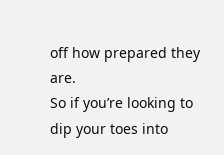off how prepared they are.
So if you’re looking to dip your toes into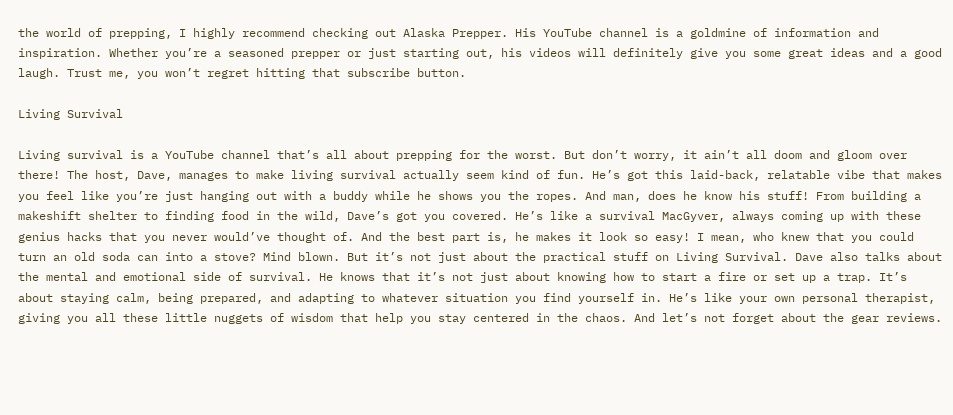the world of prepping, I highly recommend checking out Alaska Prepper. His YouTube channel is a goldmine of information and inspiration. Whether you’re a seasoned prepper or just starting out, his videos will definitely give you some great ideas and a good laugh. Trust me, you won’t regret hitting that subscribe button.

Living Survival

Living survival is a YouTube channel that’s all about prepping for the worst. But don’t worry, it ain’t all doom and gloom over there! The host, Dave, manages to make living survival actually seem kind of fun. He’s got this laid-back, relatable vibe that makes you feel like you’re just hanging out with a buddy while he shows you the ropes. And man, does he know his stuff! From building a makeshift shelter to finding food in the wild, Dave’s got you covered. He’s like a survival MacGyver, always coming up with these genius hacks that you never would’ve thought of. And the best part is, he makes it look so easy! I mean, who knew that you could turn an old soda can into a stove? Mind blown. But it’s not just about the practical stuff on Living Survival. Dave also talks about the mental and emotional side of survival. He knows that it’s not just about knowing how to start a fire or set up a trap. It’s about staying calm, being prepared, and adapting to whatever situation you find yourself in. He’s like your own personal therapist, giving you all these little nuggets of wisdom that help you stay centered in the chaos. And let’s not forget about the gear reviews.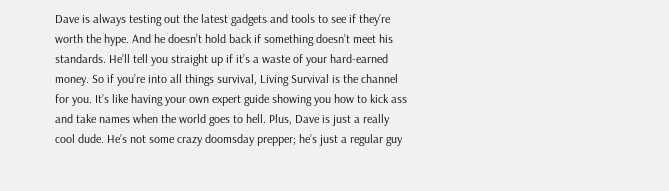Dave is always testing out the latest gadgets and tools to see if they’re worth the hype. And he doesn’t hold back if something doesn’t meet his standards. He’ll tell you straight up if it’s a waste of your hard-earned money. So if you’re into all things survival, Living Survival is the channel for you. It’s like having your own expert guide showing you how to kick ass and take names when the world goes to hell. Plus, Dave is just a really cool dude. He’s not some crazy doomsday prepper; he’s just a regular guy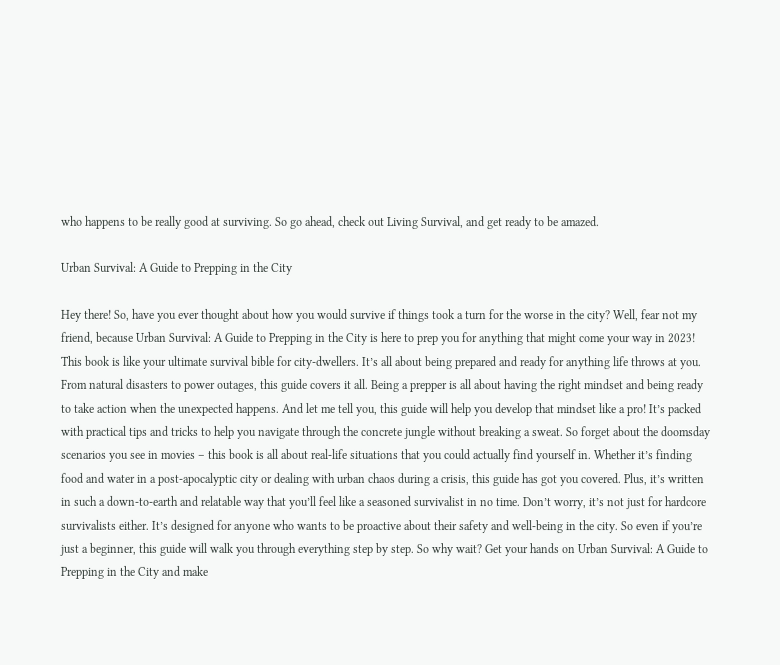who happens to be really good at surviving. So go ahead, check out Living Survival, and get ready to be amazed.

Urban Survival: A Guide to Prepping in the City

Hey there! So, have you ever thought about how you would survive if things took a turn for the worse in the city? Well, fear not my friend, because Urban Survival: A Guide to Prepping in the City is here to prep you for anything that might come your way in 2023! This book is like your ultimate survival bible for city-dwellers. It’s all about being prepared and ready for anything life throws at you. From natural disasters to power outages, this guide covers it all. Being a prepper is all about having the right mindset and being ready to take action when the unexpected happens. And let me tell you, this guide will help you develop that mindset like a pro! It’s packed with practical tips and tricks to help you navigate through the concrete jungle without breaking a sweat. So forget about the doomsday scenarios you see in movies – this book is all about real-life situations that you could actually find yourself in. Whether it’s finding food and water in a post-apocalyptic city or dealing with urban chaos during a crisis, this guide has got you covered. Plus, it’s written in such a down-to-earth and relatable way that you’ll feel like a seasoned survivalist in no time. Don’t worry, it’s not just for hardcore survivalists either. It’s designed for anyone who wants to be proactive about their safety and well-being in the city. So even if you’re just a beginner, this guide will walk you through everything step by step. So why wait? Get your hands on Urban Survival: A Guide to Prepping in the City and make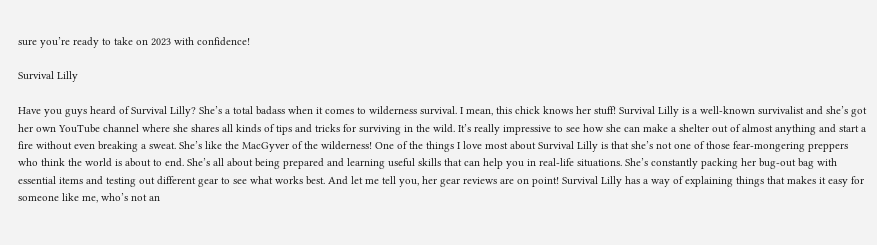sure you’re ready to take on 2023 with confidence!

Survival Lilly

Have you guys heard of Survival Lilly? She’s a total badass when it comes to wilderness survival. I mean, this chick knows her stuff! Survival Lilly is a well-known survivalist and she’s got her own YouTube channel where she shares all kinds of tips and tricks for surviving in the wild. It’s really impressive to see how she can make a shelter out of almost anything and start a fire without even breaking a sweat. She’s like the MacGyver of the wilderness! One of the things I love most about Survival Lilly is that she’s not one of those fear-mongering preppers who think the world is about to end. She’s all about being prepared and learning useful skills that can help you in real-life situations. She’s constantly packing her bug-out bag with essential items and testing out different gear to see what works best. And let me tell you, her gear reviews are on point! Survival Lilly has a way of explaining things that makes it easy for someone like me, who’s not an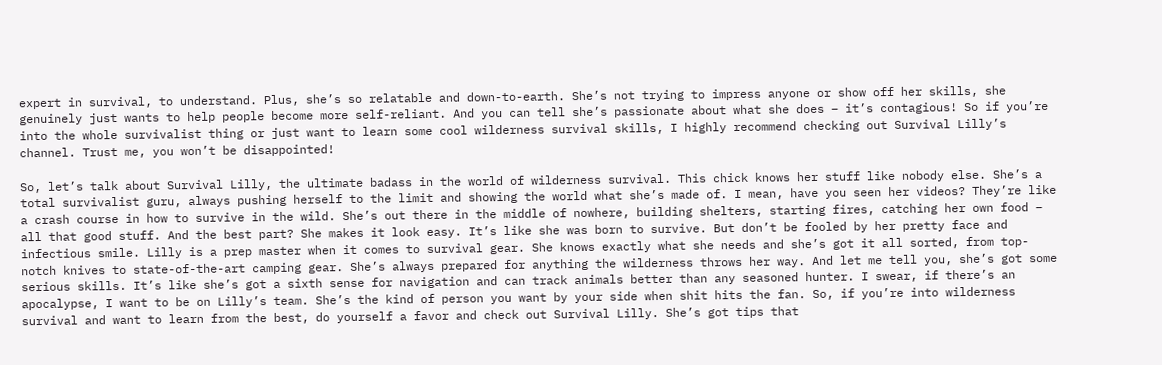expert in survival, to understand. Plus, she’s so relatable and down-to-earth. She’s not trying to impress anyone or show off her skills, she genuinely just wants to help people become more self-reliant. And you can tell she’s passionate about what she does – it’s contagious! So if you’re into the whole survivalist thing or just want to learn some cool wilderness survival skills, I highly recommend checking out Survival Lilly’s channel. Trust me, you won’t be disappointed!

So, let’s talk about Survival Lilly, the ultimate badass in the world of wilderness survival. This chick knows her stuff like nobody else. She’s a total survivalist guru, always pushing herself to the limit and showing the world what she’s made of. I mean, have you seen her videos? They’re like a crash course in how to survive in the wild. She’s out there in the middle of nowhere, building shelters, starting fires, catching her own food – all that good stuff. And the best part? She makes it look easy. It’s like she was born to survive. But don’t be fooled by her pretty face and infectious smile. Lilly is a prep master when it comes to survival gear. She knows exactly what she needs and she’s got it all sorted, from top-notch knives to state-of-the-art camping gear. She’s always prepared for anything the wilderness throws her way. And let me tell you, she’s got some serious skills. It’s like she’s got a sixth sense for navigation and can track animals better than any seasoned hunter. I swear, if there’s an apocalypse, I want to be on Lilly’s team. She’s the kind of person you want by your side when shit hits the fan. So, if you’re into wilderness survival and want to learn from the best, do yourself a favor and check out Survival Lilly. She’s got tips that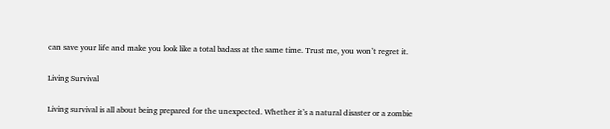can save your life and make you look like a total badass at the same time. Trust me, you won’t regret it.

Living Survival

Living survival is all about being prepared for the unexpected. Whether it’s a natural disaster or a zombie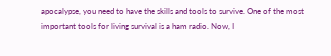apocalypse, you need to have the skills and tools to survive. One of the most important tools for living survival is a ham radio. Now, I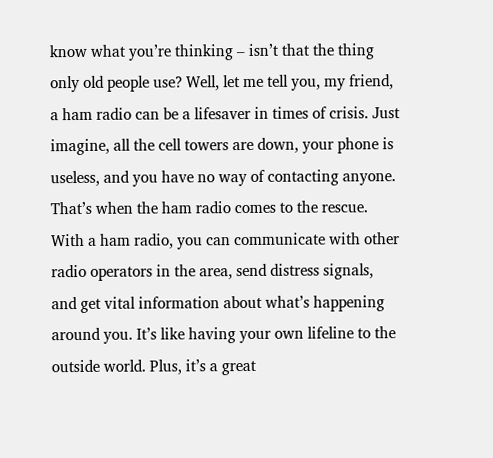know what you’re thinking – isn’t that the thing only old people use? Well, let me tell you, my friend, a ham radio can be a lifesaver in times of crisis. Just imagine, all the cell towers are down, your phone is useless, and you have no way of contacting anyone. That’s when the ham radio comes to the rescue. With a ham radio, you can communicate with other radio operators in the area, send distress signals, and get vital information about what’s happening around you. It’s like having your own lifeline to the outside world. Plus, it’s a great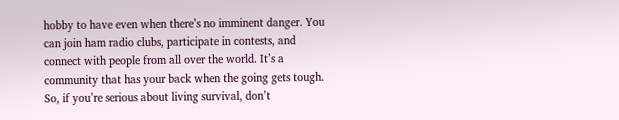hobby to have even when there’s no imminent danger. You can join ham radio clubs, participate in contests, and connect with people from all over the world. It’s a community that has your back when the going gets tough. So, if you’re serious about living survival, don’t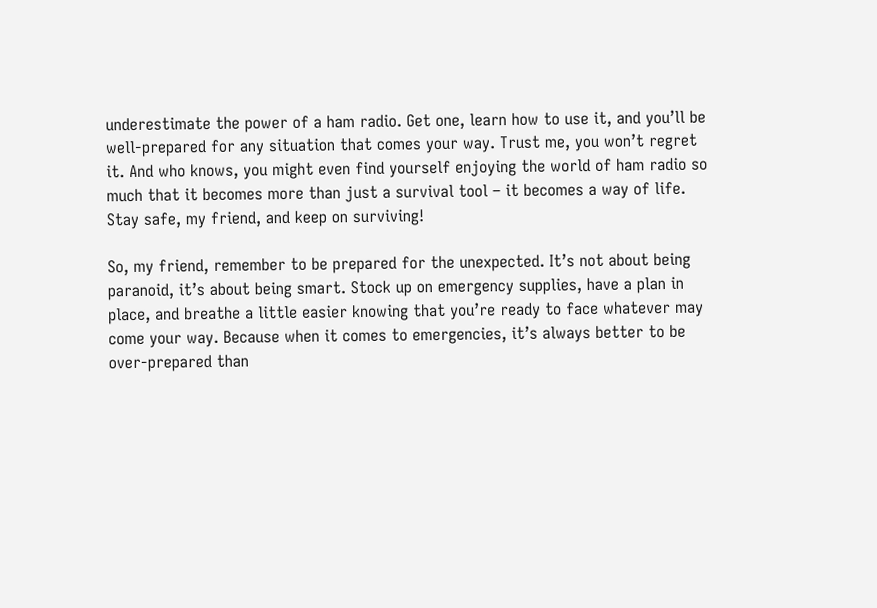underestimate the power of a ham radio. Get one, learn how to use it, and you’ll be well-prepared for any situation that comes your way. Trust me, you won’t regret it. And who knows, you might even find yourself enjoying the world of ham radio so much that it becomes more than just a survival tool – it becomes a way of life. Stay safe, my friend, and keep on surviving!

So, my friend, remember to be prepared for the unexpected. It’s not about being paranoid, it’s about being smart. Stock up on emergency supplies, have a plan in place, and breathe a little easier knowing that you’re ready to face whatever may come your way. Because when it comes to emergencies, it’s always better to be over-prepared than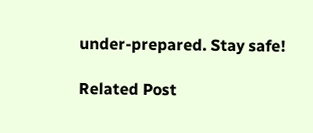under-prepared. Stay safe!

Related Post